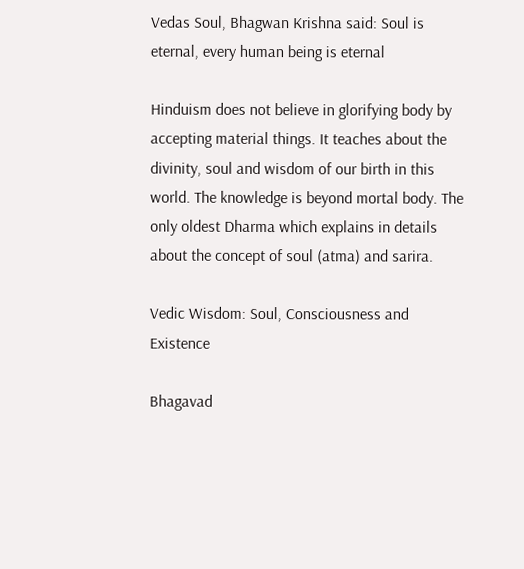Vedas Soul, Bhagwan Krishna said: Soul is eternal, every human being is eternal

Hinduism does not believe in glorifying body by accepting material things. It teaches about the divinity, soul and wisdom of our birth in this world. The knowledge is beyond mortal body. The only oldest Dharma which explains in details about the concept of soul (atma) and sarira.

Vedic Wisdom: Soul, Consciousness and Existence

Bhagavad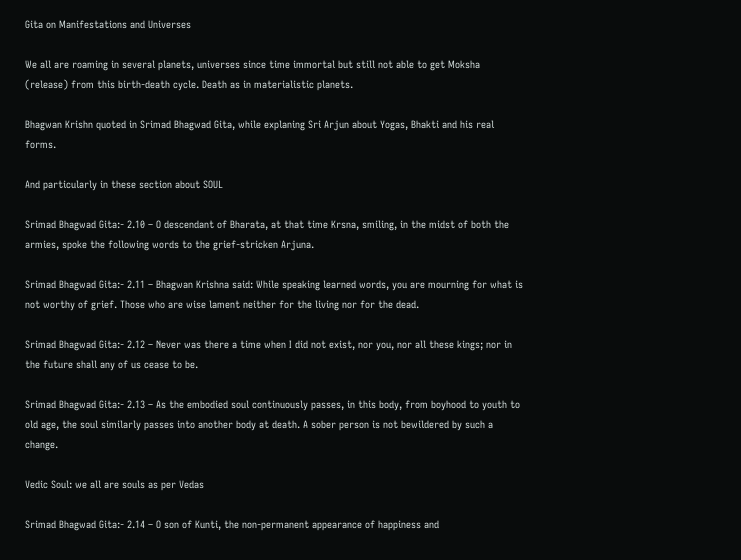Gita on Manifestations and Universes

We all are roaming in several planets, universes since time immortal but still not able to get Moksha (release) from this birth-death cycle. Death as in materialistic planets.

Bhagwan Krishn quoted in Srimad Bhagwad Gita, while explaning Sri Arjun about Yogas, Bhakti and his real forms.

And particularly in these section about SOUL

Srimad Bhagwad Gita:- 2.10 – O descendant of Bharata, at that time Krsna, smiling, in the midst of both the armies, spoke the following words to the grief-stricken Arjuna.

Srimad Bhagwad Gita:- 2.11 – Bhagwan Krishna said: While speaking learned words, you are mourning for what is not worthy of grief. Those who are wise lament neither for the living nor for the dead.

Srimad Bhagwad Gita:- 2.12 – Never was there a time when I did not exist, nor you, nor all these kings; nor in the future shall any of us cease to be.

Srimad Bhagwad Gita:- 2.13 – As the embodied soul continuously passes, in this body, from boyhood to youth to old age, the soul similarly passes into another body at death. A sober person is not bewildered by such a change.

Vedic Soul: we all are souls as per Vedas

Srimad Bhagwad Gita:- 2.14 – O son of Kunti, the non-permanent appearance of happiness and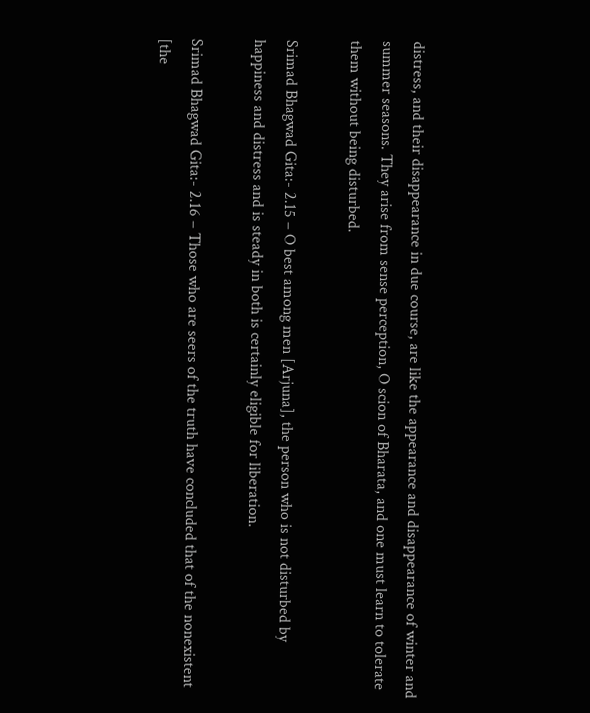distress, and their disappearance in due course, are like the appearance and disappearance of winter and summer seasons. They arise from sense perception, O scion of Bharata, and one must learn to tolerate them without being disturbed.

Srimad Bhagwad Gita:- 2.15 – O best among men [Arjuna], the person who is not disturbed by happiness and distress and is steady in both is certainly eligible for liberation.

Srimad Bhagwad Gita:- 2.16 – Those who are seers of the truth have concluded that of the nonexistent [the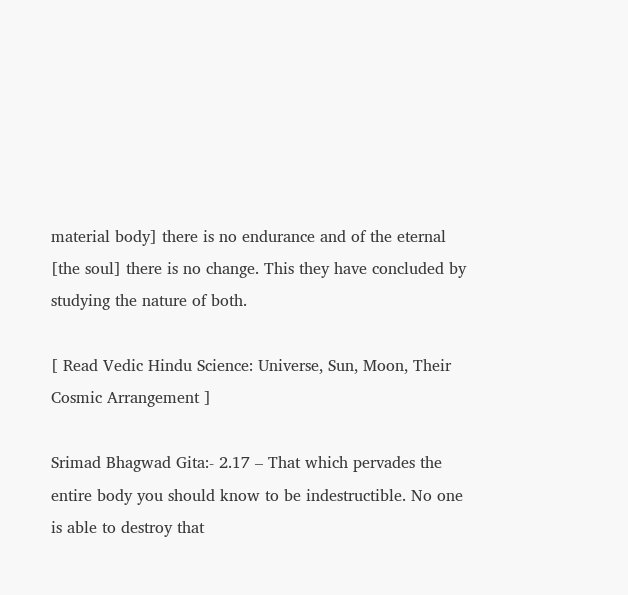material body] there is no endurance and of the eternal [the soul] there is no change. This they have concluded by studying the nature of both.

[ Read Vedic Hindu Science: Universe, Sun, Moon, Their Cosmic Arrangement ]

Srimad Bhagwad Gita:- 2.17 – That which pervades the entire body you should know to be indestructible. No one is able to destroy that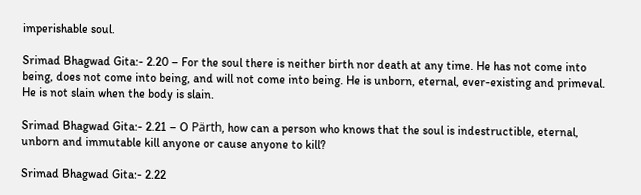imperishable soul.

Srimad Bhagwad Gita:- 2.20 – For the soul there is neither birth nor death at any time. He has not come into being, does not come into being, and will not come into being. He is unborn, eternal, ever-existing and primeval. He is not slain when the body is slain.

Srimad Bhagwad Gita:- 2.21 – O Pärth, how can a person who knows that the soul is indestructible, eternal, unborn and immutable kill anyone or cause anyone to kill?

Srimad Bhagwad Gita:- 2.22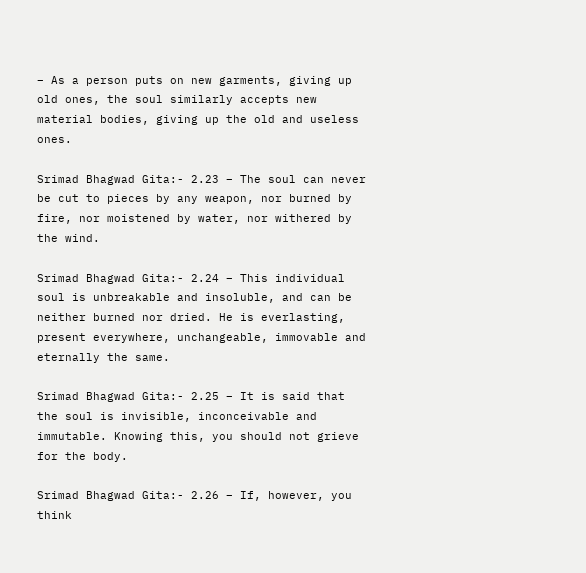– As a person puts on new garments, giving up old ones, the soul similarly accepts new material bodies, giving up the old and useless ones.

Srimad Bhagwad Gita:- 2.23 – The soul can never be cut to pieces by any weapon, nor burned by fire, nor moistened by water, nor withered by the wind.

Srimad Bhagwad Gita:- 2.24 – This individual soul is unbreakable and insoluble, and can be neither burned nor dried. He is everlasting, present everywhere, unchangeable, immovable and eternally the same.

Srimad Bhagwad Gita:- 2.25 – It is said that the soul is invisible, inconceivable and immutable. Knowing this, you should not grieve for the body.

Srimad Bhagwad Gita:- 2.26 – If, however, you think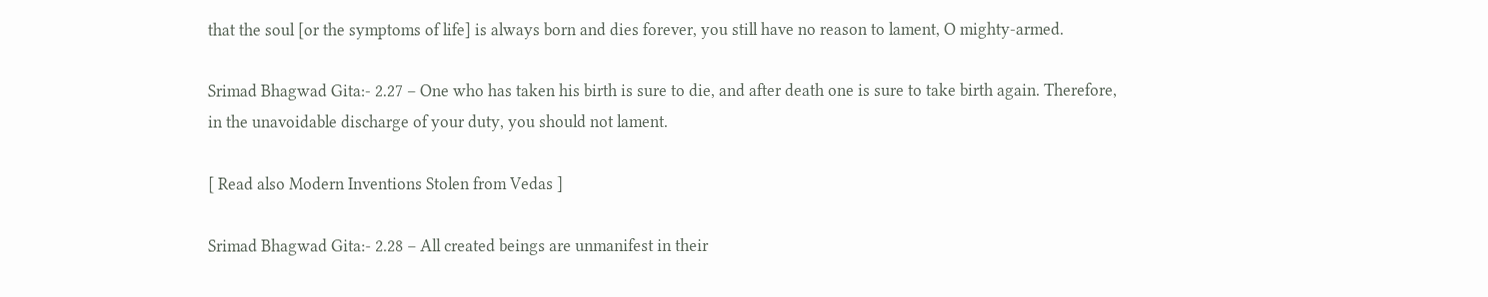that the soul [or the symptoms of life] is always born and dies forever, you still have no reason to lament, O mighty-armed.

Srimad Bhagwad Gita:- 2.27 – One who has taken his birth is sure to die, and after death one is sure to take birth again. Therefore, in the unavoidable discharge of your duty, you should not lament.

[ Read also Modern Inventions Stolen from Vedas ]

Srimad Bhagwad Gita:- 2.28 – All created beings are unmanifest in their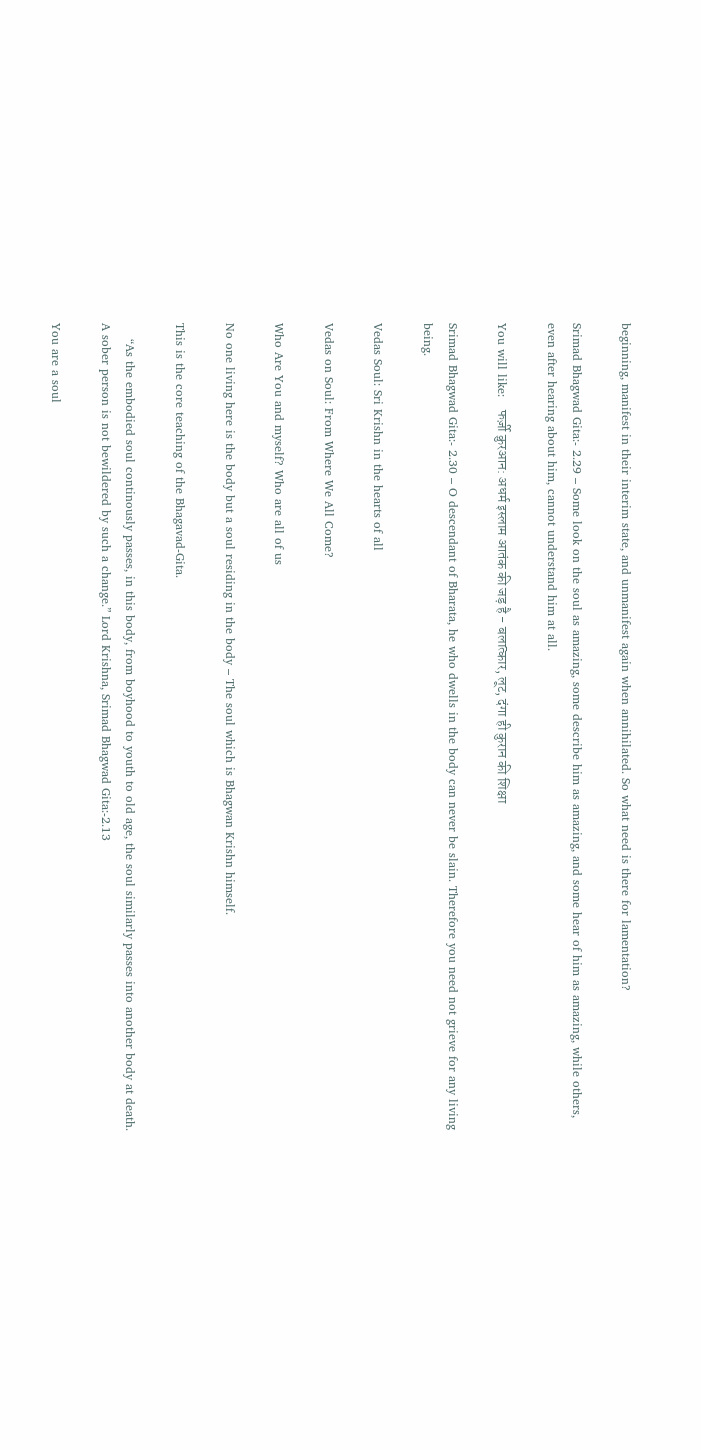beginning, manifest in their interim state, and unmanifest again when annihilated. So what need is there for lamentation?

Srimad Bhagwad Gita:- 2.29 – Some look on the soul as amazing, some describe him as amazing, and some hear of him as amazing, while others, even after hearing about him, cannot understand him at all.

You will like:   फर्ज़ी क़ुरआन: अधर्म इस्लाम आतंक की जड़ है - बलात्कार, लूट, दंगा ही कुरान की शिक्षा

Srimad Bhagwad Gita:- 2.30 – O descendant of Bharata, he who dwells in the body can never be slain. Therefore you need not grieve for any living being.

Vedas Soul: Sri Krishn in the hearts of all

Vedas on Soul: From Where We All Come?

Who Are You and myself? Who are all of us

No one living here is the body but a soul residing in the body – The soul which is Bhagwan Krishn himself.

This is the core teaching of the Bhagavad-Gita.

    “As the embodied soul continously passes, in this body, from boyhood to youth to old age, the soul similarly passes into another body at death. A sober person is not bewildered by such a change.” Lord Krishna, Srimad Bhagwad Gita:-2.13

You are a soul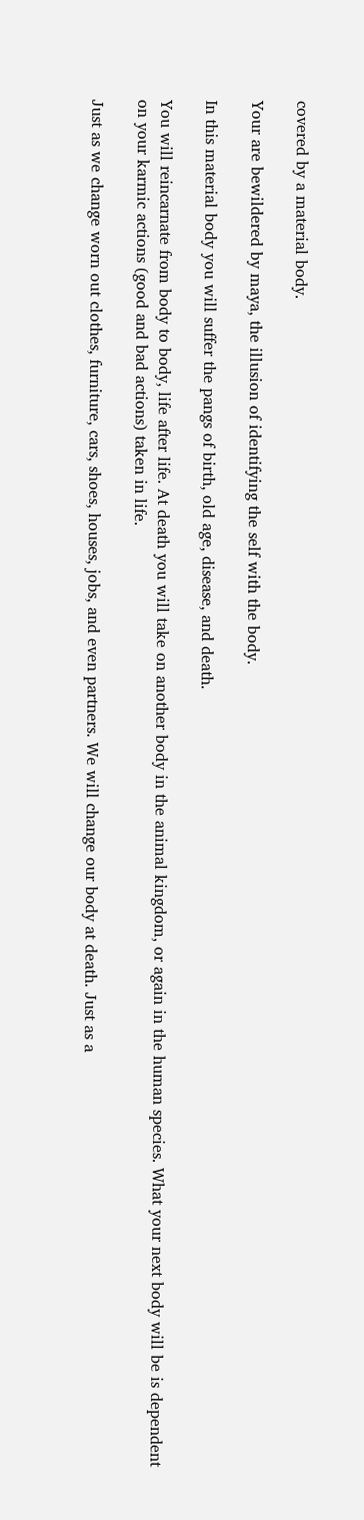covered by a material body.

Your are bewildered by maya, the illusion of identifying the self with the body.

In this material body you will suffer the pangs of birth, old age, disease, and death.

You will reincarnate from body to body, life after life. At death you will take on another body in the animal kingdom, or again in the human species. What your next body will be is dependent on your karmic actions (good and bad actions) taken in life.

Just as we change worn out clothes, furniture, cars, shoes, houses, jobs, and even partners. We will change our body at death. Just as a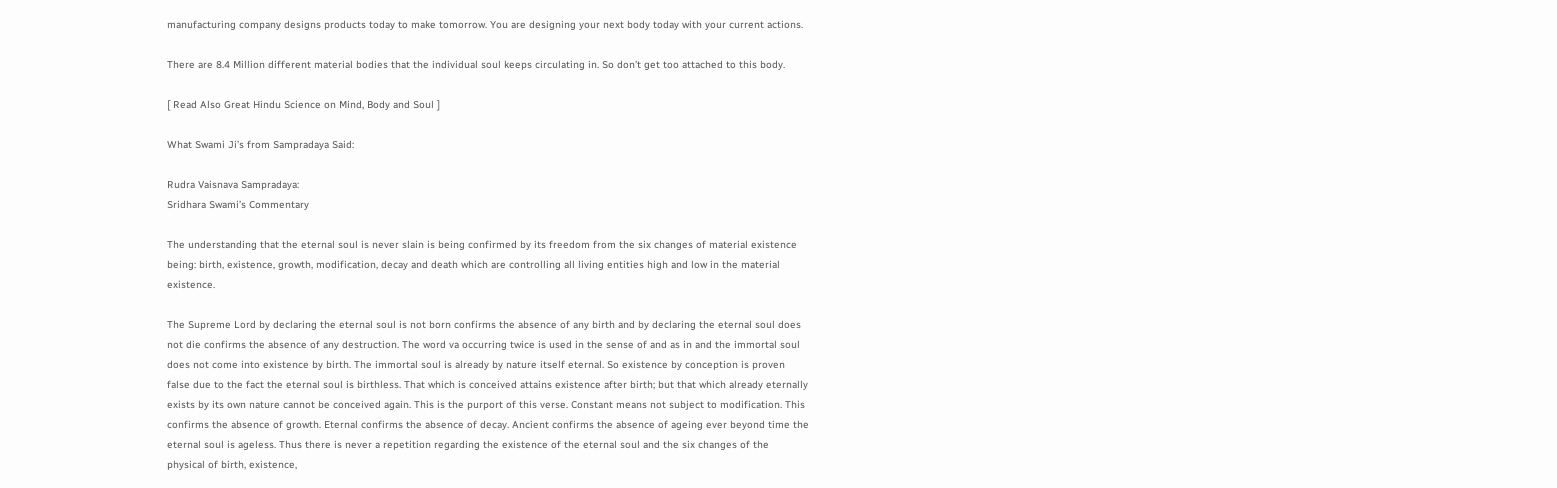manufacturing company designs products today to make tomorrow. You are designing your next body today with your current actions.

There are 8.4 Million different material bodies that the individual soul keeps circulating in. So don’t get too attached to this body.

[ Read Also Great Hindu Science on Mind, Body and Soul ]

What Swami Ji’s from Sampradaya Said:

Rudra Vaisnava Sampradaya:
Sridhara Swami’s Commentary

The understanding that the eternal soul is never slain is being confirmed by its freedom from the six changes of material existence being: birth, existence, growth, modification, decay and death which are controlling all living entities high and low in the material existence.

The Supreme Lord by declaring the eternal soul is not born confirms the absence of any birth and by declaring the eternal soul does not die confirms the absence of any destruction. The word va occurring twice is used in the sense of and as in and the immortal soul does not come into existence by birth. The immortal soul is already by nature itself eternal. So existence by conception is proven false due to the fact the eternal soul is birthless. That which is conceived attains existence after birth; but that which already eternally exists by its own nature cannot be conceived again. This is the purport of this verse. Constant means not subject to modification. This confirms the absence of growth. Eternal confirms the absence of decay. Ancient confirms the absence of ageing ever beyond time the eternal soul is ageless. Thus there is never a repetition regarding the existence of the eternal soul and the six changes of the physical of birth, existence,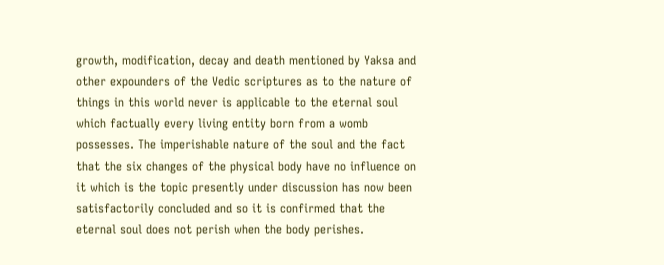growth, modification, decay and death mentioned by Yaksa and other expounders of the Vedic scriptures as to the nature of things in this world never is applicable to the eternal soul which factually every living entity born from a womb possesses. The imperishable nature of the soul and the fact that the six changes of the physical body have no influence on it which is the topic presently under discussion has now been satisfactorily concluded and so it is confirmed that the eternal soul does not perish when the body perishes.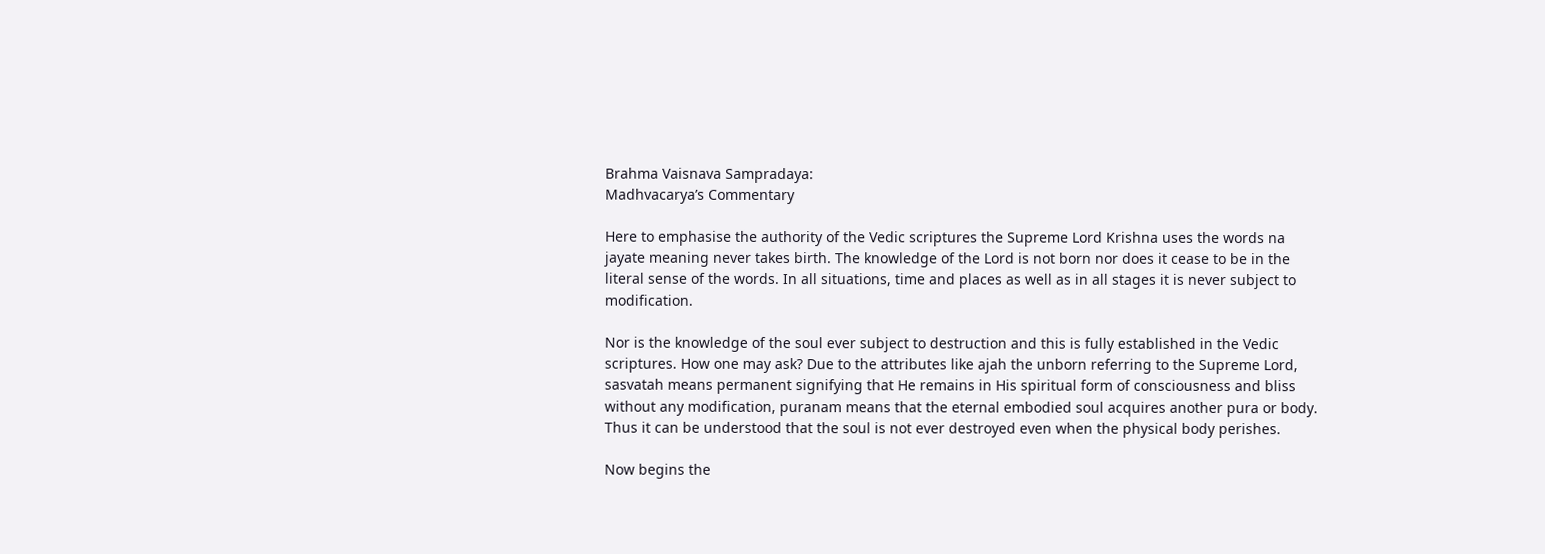Brahma Vaisnava Sampradaya:
Madhvacarya’s Commentary

Here to emphasise the authority of the Vedic scriptures the Supreme Lord Krishna uses the words na jayate meaning never takes birth. The knowledge of the Lord is not born nor does it cease to be in the literal sense of the words. In all situations, time and places as well as in all stages it is never subject to modification.

Nor is the knowledge of the soul ever subject to destruction and this is fully established in the Vedic scriptures. How one may ask? Due to the attributes like ajah the unborn referring to the Supreme Lord, sasvatah means permanent signifying that He remains in His spiritual form of consciousness and bliss without any modification, puranam means that the eternal embodied soul acquires another pura or body. Thus it can be understood that the soul is not ever destroyed even when the physical body perishes.

Now begins the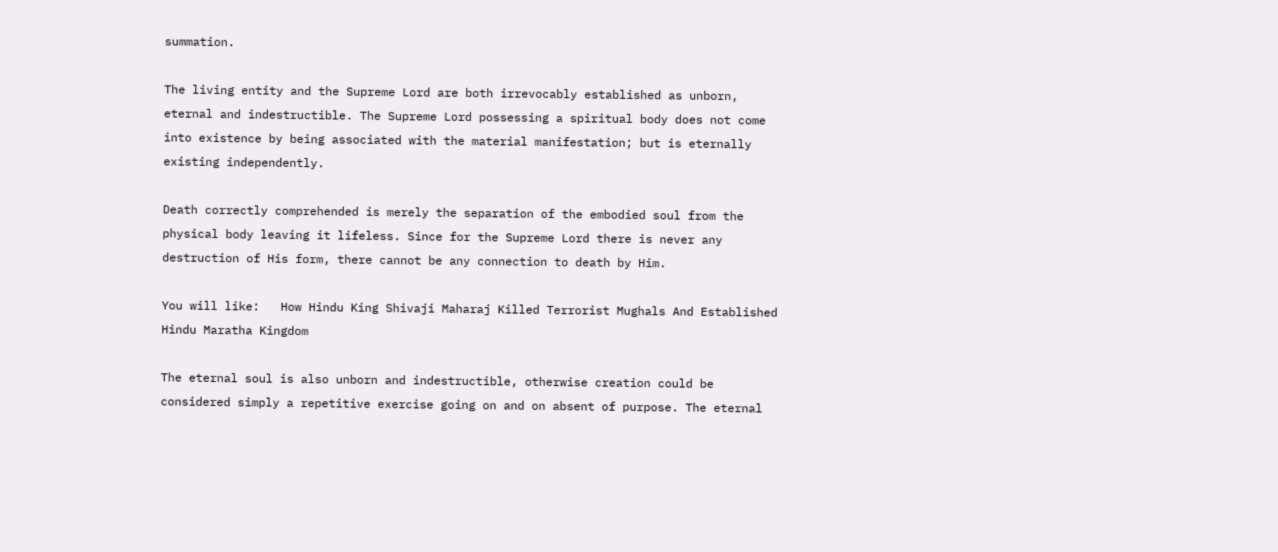summation.

The living entity and the Supreme Lord are both irrevocably established as unborn, eternal and indestructible. The Supreme Lord possessing a spiritual body does not come into existence by being associated with the material manifestation; but is eternally existing independently.

Death correctly comprehended is merely the separation of the embodied soul from the physical body leaving it lifeless. Since for the Supreme Lord there is never any destruction of His form, there cannot be any connection to death by Him.

You will like:   How Hindu King Shivaji Maharaj Killed Terrorist Mughals And Established Hindu Maratha Kingdom

The eternal soul is also unborn and indestructible, otherwise creation could be considered simply a repetitive exercise going on and on absent of purpose. The eternal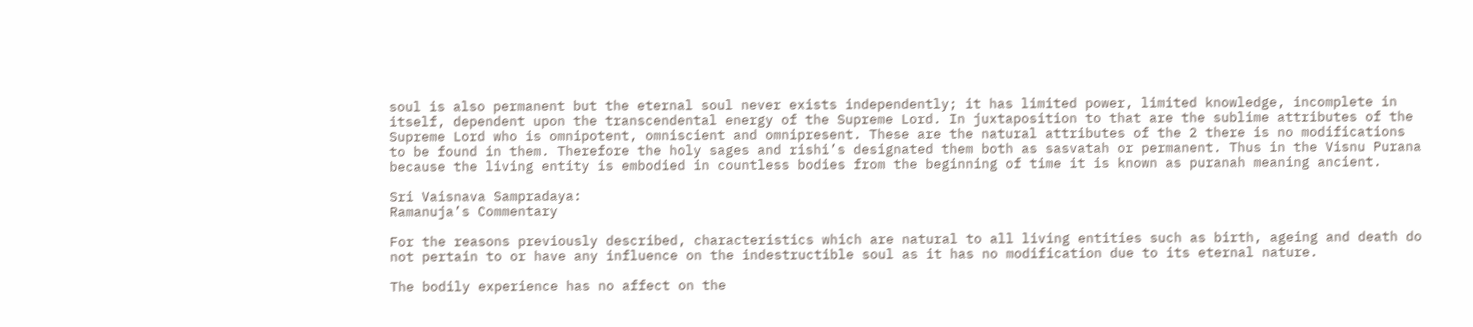soul is also permanent but the eternal soul never exists independently; it has limited power, limited knowledge, incomplete in itself, dependent upon the transcendental energy of the Supreme Lord. In juxtaposition to that are the sublime attributes of the Supreme Lord who is omnipotent, omniscient and omnipresent. These are the natural attributes of the 2 there is no modifications to be found in them. Therefore the holy sages and rishi’s designated them both as sasvatah or permanent. Thus in the Visnu Purana because the living entity is embodied in countless bodies from the beginning of time it is known as puranah meaning ancient.

Sri Vaisnava Sampradaya:
Ramanuja’s Commentary

For the reasons previously described, characteristics which are natural to all living entities such as birth, ageing and death do not pertain to or have any influence on the indestructible soul as it has no modification due to its eternal nature.

The bodily experience has no affect on the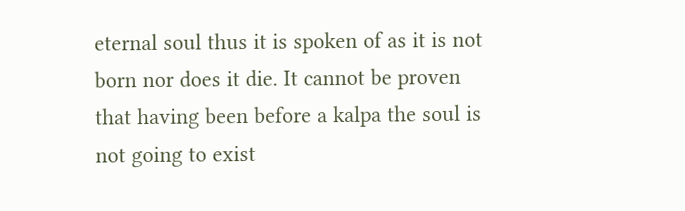eternal soul thus it is spoken of as it is not born nor does it die. It cannot be proven that having been before a kalpa the soul is not going to exist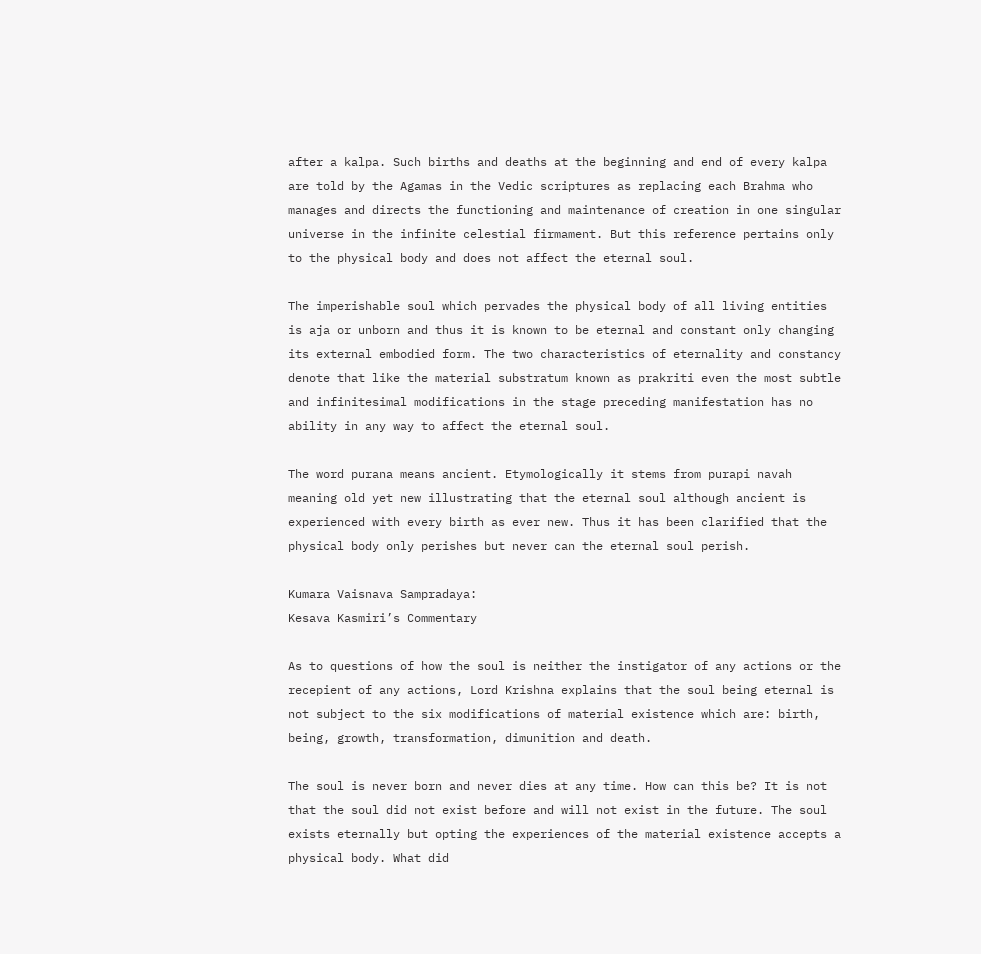after a kalpa. Such births and deaths at the beginning and end of every kalpa are told by the Agamas in the Vedic scriptures as replacing each Brahma who manages and directs the functioning and maintenance of creation in one singular universe in the infinite celestial firmament. But this reference pertains only to the physical body and does not affect the eternal soul.

The imperishable soul which pervades the physical body of all living entities is aja or unborn and thus it is known to be eternal and constant only changing its external embodied form. The two characteristics of eternality and constancy denote that like the material substratum known as prakriti even the most subtle and infinitesimal modifications in the stage preceding manifestation has no ability in any way to affect the eternal soul.

The word purana means ancient. Etymologically it stems from purapi navah meaning old yet new illustrating that the eternal soul although ancient is experienced with every birth as ever new. Thus it has been clarified that the physical body only perishes but never can the eternal soul perish.

Kumara Vaisnava Sampradaya:
Kesava Kasmiri’s Commentary

As to questions of how the soul is neither the instigator of any actions or the recepient of any actions, Lord Krishna explains that the soul being eternal is not subject to the six modifications of material existence which are: birth, being, growth, transformation, dimunition and death.

The soul is never born and never dies at any time. How can this be? It is not that the soul did not exist before and will not exist in the future. The soul exists eternally but opting the experiences of the material existence accepts a physical body. What did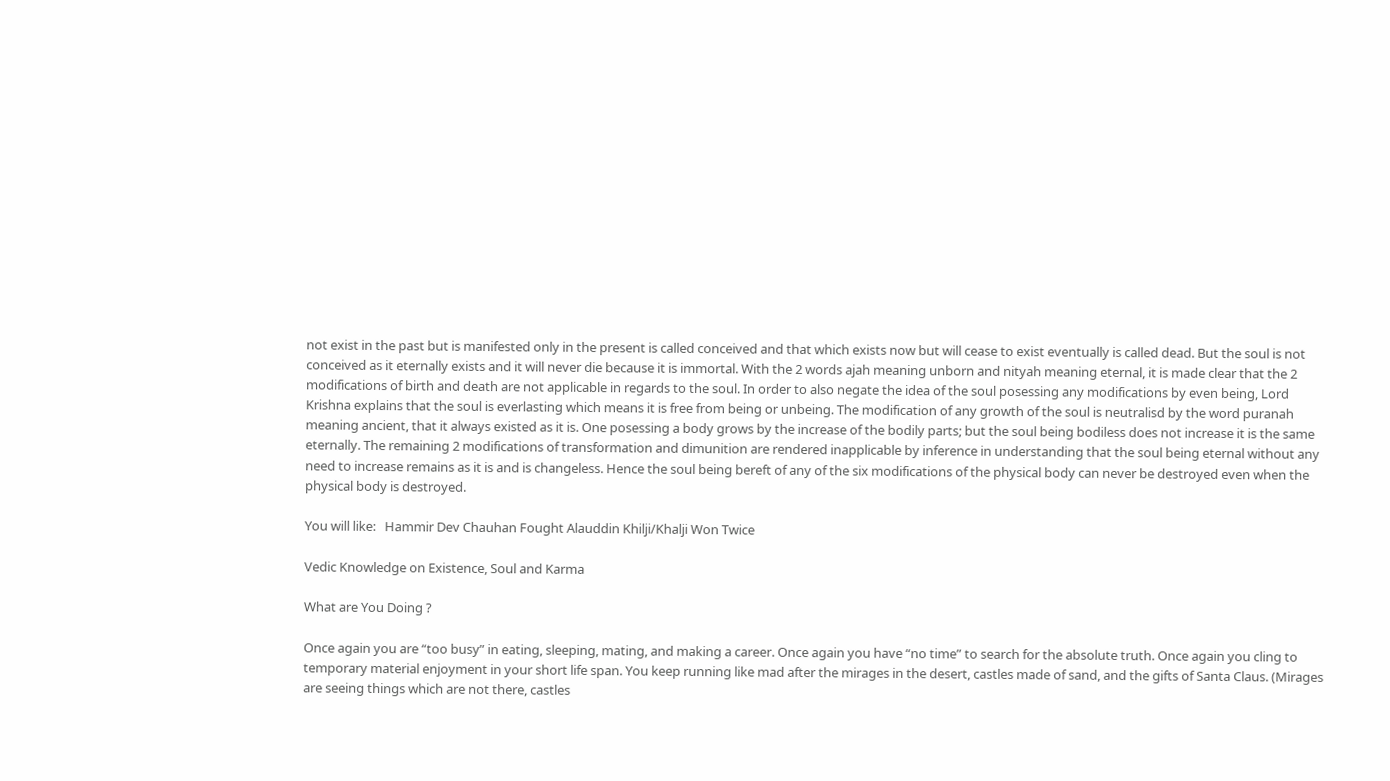not exist in the past but is manifested only in the present is called conceived and that which exists now but will cease to exist eventually is called dead. But the soul is not conceived as it eternally exists and it will never die because it is immortal. With the 2 words ajah meaning unborn and nityah meaning eternal, it is made clear that the 2 modifications of birth and death are not applicable in regards to the soul. In order to also negate the idea of the soul posessing any modifications by even being, Lord Krishna explains that the soul is everlasting which means it is free from being or unbeing. The modification of any growth of the soul is neutralisd by the word puranah meaning ancient, that it always existed as it is. One posessing a body grows by the increase of the bodily parts; but the soul being bodiless does not increase it is the same eternally. The remaining 2 modifications of transformation and dimunition are rendered inapplicable by inference in understanding that the soul being eternal without any need to increase remains as it is and is changeless. Hence the soul being bereft of any of the six modifications of the physical body can never be destroyed even when the physical body is destroyed.

You will like:   Hammir Dev Chauhan Fought Alauddin Khilji/Khalji Won Twice

Vedic Knowledge on Existence, Soul and Karma

What are You Doing ?

Once again you are “too busy” in eating, sleeping, mating, and making a career. Once again you have “no time” to search for the absolute truth. Once again you cling to temporary material enjoyment in your short life span. You keep running like mad after the mirages in the desert, castles made of sand, and the gifts of Santa Claus. (Mirages are seeing things which are not there, castles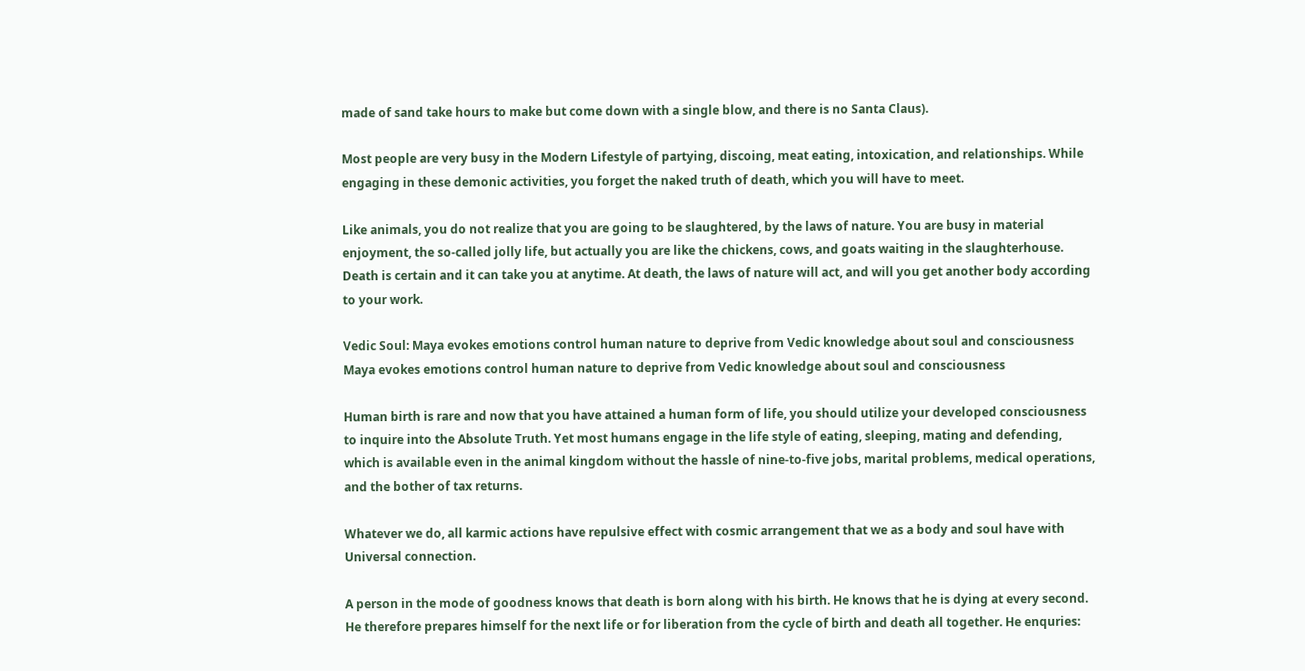made of sand take hours to make but come down with a single blow, and there is no Santa Claus).

Most people are very busy in the Modern Lifestyle of partying, discoing, meat eating, intoxication, and relationships. While engaging in these demonic activities, you forget the naked truth of death, which you will have to meet.

Like animals, you do not realize that you are going to be slaughtered, by the laws of nature. You are busy in material enjoyment, the so-called jolly life, but actually you are like the chickens, cows, and goats waiting in the slaughterhouse. Death is certain and it can take you at anytime. At death, the laws of nature will act, and will you get another body according to your work.

Vedic Soul: Maya evokes emotions control human nature to deprive from Vedic knowledge about soul and consciousness
Maya evokes emotions control human nature to deprive from Vedic knowledge about soul and consciousness

Human birth is rare and now that you have attained a human form of life, you should utilize your developed consciousness to inquire into the Absolute Truth. Yet most humans engage in the life style of eating, sleeping, mating and defending, which is available even in the animal kingdom without the hassle of nine-to-five jobs, marital problems, medical operations, and the bother of tax returns.

Whatever we do, all karmic actions have repulsive effect with cosmic arrangement that we as a body and soul have with Universal connection.

A person in the mode of goodness knows that death is born along with his birth. He knows that he is dying at every second. He therefore prepares himself for the next life or for liberation from the cycle of birth and death all together. He enquries: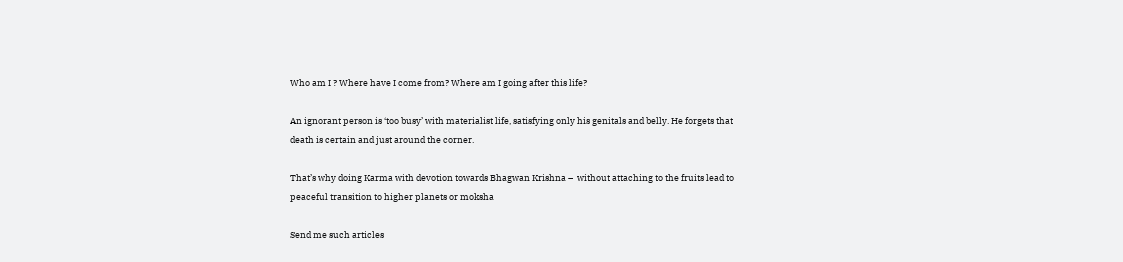Who am I ? Where have I come from? Where am I going after this life?

An ignorant person is ‘too busy’ with materialist life, satisfying only his genitals and belly. He forgets that death is certain and just around the corner.

That’s why doing Karma with devotion towards Bhagwan Krishna –  without attaching to the fruits lead to peaceful transition to higher planets or moksha

Send me such articles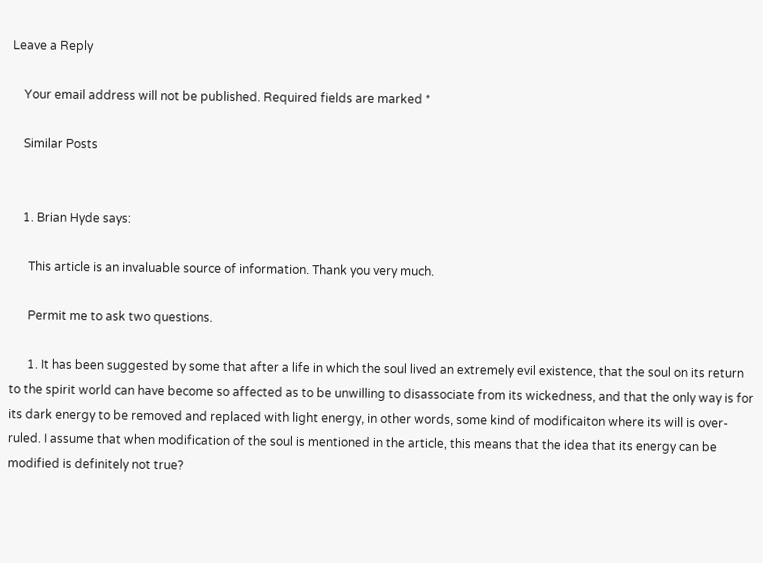Leave a Reply

    Your email address will not be published. Required fields are marked *

    Similar Posts


    1. Brian Hyde says:

      This article is an invaluable source of information. Thank you very much.

      Permit me to ask two questions.

      1. It has been suggested by some that after a life in which the soul lived an extremely evil existence, that the soul on its return to the spirit world can have become so affected as to be unwilling to disassociate from its wickedness, and that the only way is for its dark energy to be removed and replaced with light energy, in other words, some kind of modificaiton where its will is over-ruled. I assume that when modification of the soul is mentioned in the article, this means that the idea that its energy can be modified is definitely not true?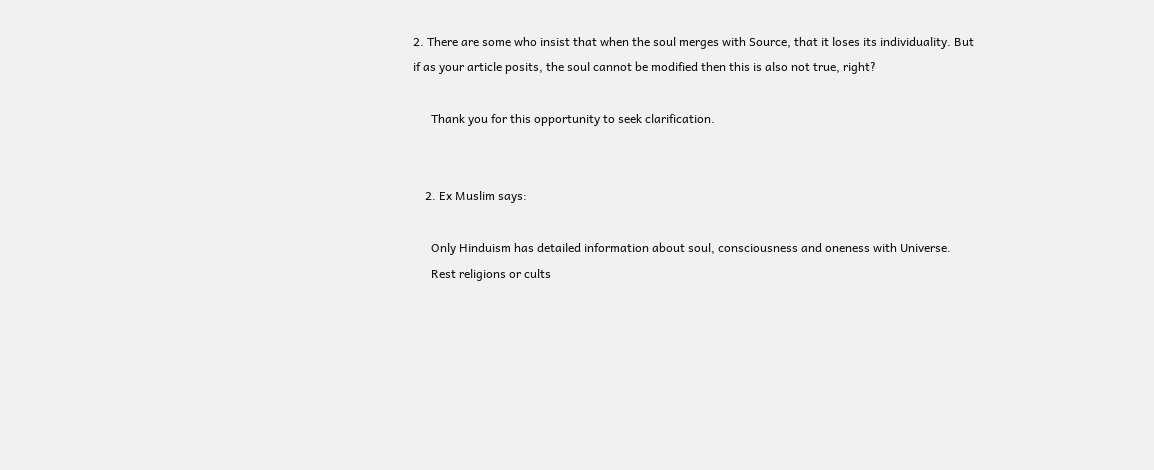2. There are some who insist that when the soul merges with Source, that it loses its individuality. But if as your article posits, the soul cannot be modified then this is also not true, right?

      Thank you for this opportunity to seek clarification.


    2. Ex Muslim says:

      Only Hinduism has detailed information about soul, consciousness and oneness with Universe.
      Rest religions or cults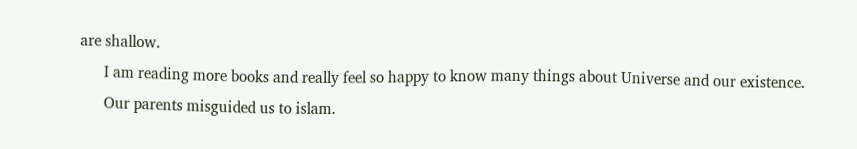are shallow.
      I am reading more books and really feel so happy to know many things about Universe and our existence.
      Our parents misguided us to islam.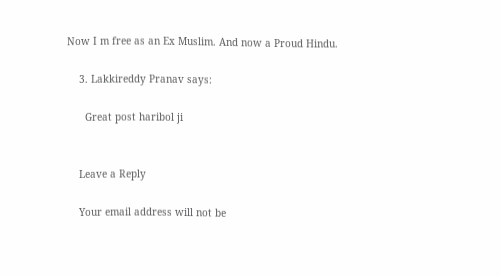Now I m free as an Ex Muslim. And now a Proud Hindu.

    3. Lakkireddy Pranav says:

      Great post haribol ji


    Leave a Reply

    Your email address will not be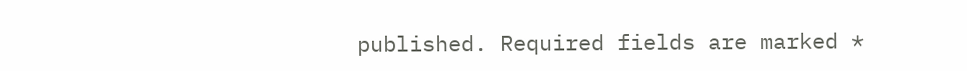published. Required fields are marked *